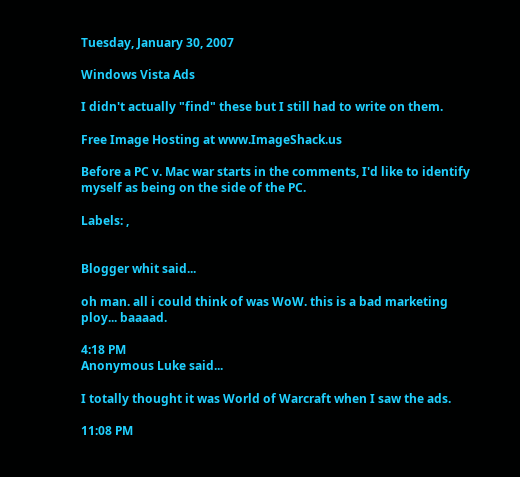Tuesday, January 30, 2007

Windows Vista Ads

I didn't actually "find" these but I still had to write on them.

Free Image Hosting at www.ImageShack.us

Before a PC v. Mac war starts in the comments, I'd like to identify myself as being on the side of the PC.

Labels: ,


Blogger whit said...

oh man. all i could think of was WoW. this is a bad marketing ploy... baaaad.

4:18 PM
Anonymous Luke said...

I totally thought it was World of Warcraft when I saw the ads.

11:08 PM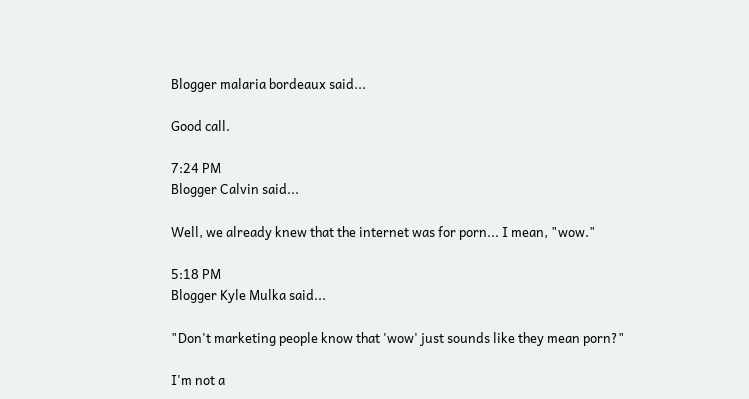Blogger malaria bordeaux said...

Good call.

7:24 PM
Blogger Calvin said...

Well, we already knew that the internet was for porn... I mean, "wow."

5:18 PM
Blogger Kyle Mulka said...

"Don't marketing people know that 'wow' just sounds like they mean porn?"

I'm not a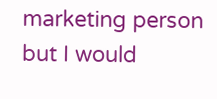marketing person but I would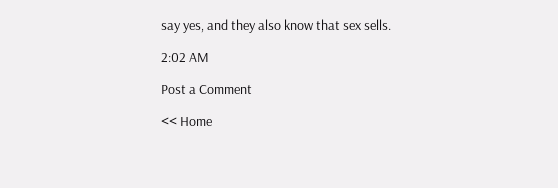say yes, and they also know that sex sells.

2:02 AM

Post a Comment

<< Home